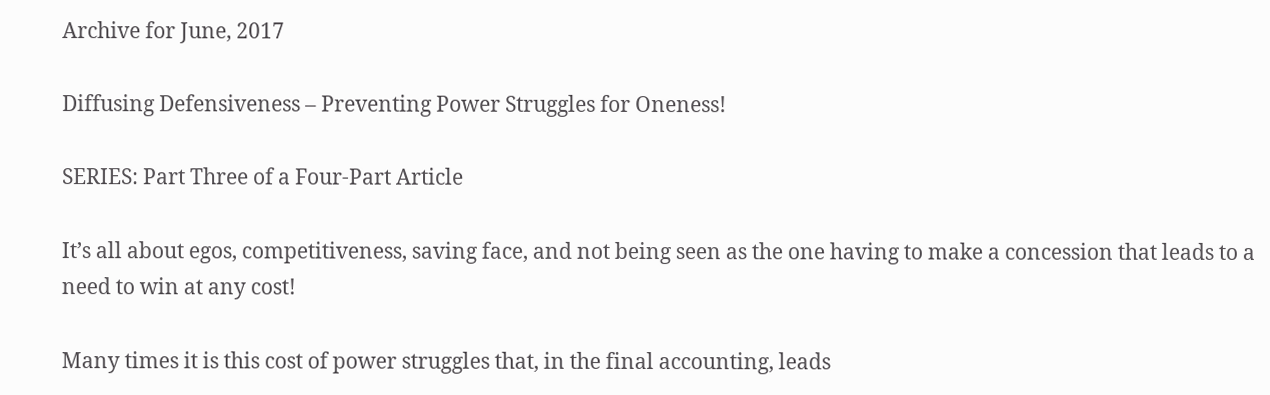Archive for June, 2017

Diffusing Defensiveness – Preventing Power Struggles for Oneness!

SERIES: Part Three of a Four-Part Article

It’s all about egos, competitiveness, saving face, and not being seen as the one having to make a concession that leads to a need to win at any cost!

Many times it is this cost of power struggles that, in the final accounting, leads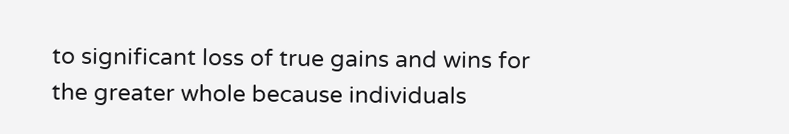to significant loss of true gains and wins for the greater whole because individuals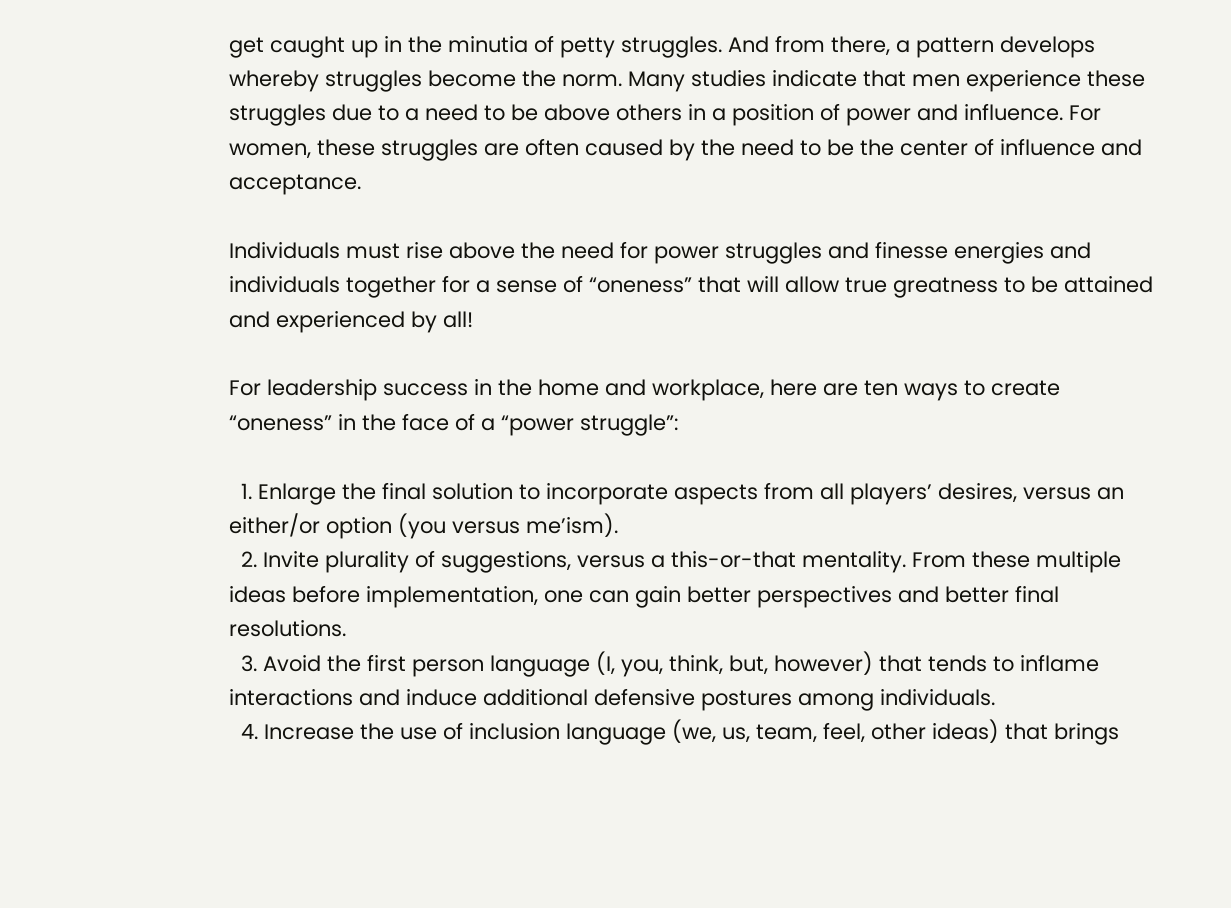get caught up in the minutia of petty struggles. And from there, a pattern develops whereby struggles become the norm. Many studies indicate that men experience these struggles due to a need to be above others in a position of power and influence. For women, these struggles are often caused by the need to be the center of influence and acceptance.

Individuals must rise above the need for power struggles and finesse energies and individuals together for a sense of “oneness” that will allow true greatness to be attained and experienced by all!

For leadership success in the home and workplace, here are ten ways to create “oneness” in the face of a “power struggle”:

  1. Enlarge the final solution to incorporate aspects from all players’ desires, versus an either/or option (you versus me’ism).
  2. Invite plurality of suggestions, versus a this-or-that mentality. From these multiple ideas before implementation, one can gain better perspectives and better final resolutions.
  3. Avoid the first person language (I, you, think, but, however) that tends to inflame interactions and induce additional defensive postures among individuals.
  4. Increase the use of inclusion language (we, us, team, feel, other ideas) that brings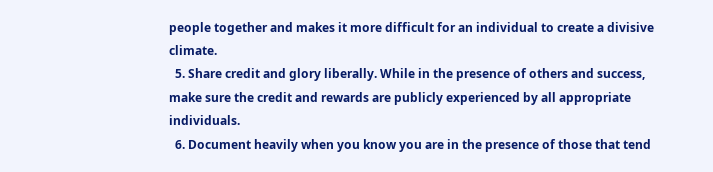people together and makes it more difficult for an individual to create a divisive climate.
  5. Share credit and glory liberally. While in the presence of others and success, make sure the credit and rewards are publicly experienced by all appropriate individuals.
  6. Document heavily when you know you are in the presence of those that tend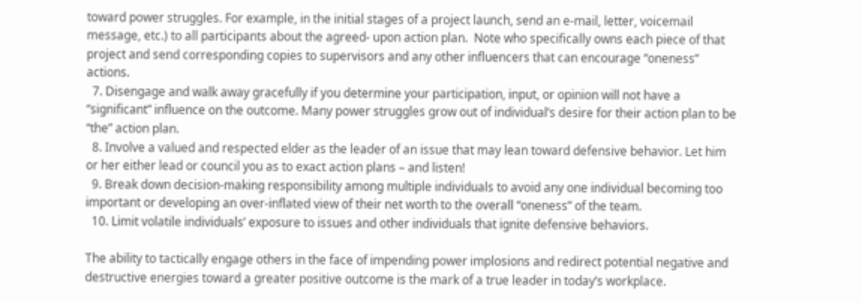toward power struggles. For example, in the initial stages of a project launch, send an e-mail, letter, voicemail message, etc.) to all participants about the agreed- upon action plan.  Note who specifically owns each piece of that project and send corresponding copies to supervisors and any other influencers that can encourage “oneness” actions.
  7. Disengage and walk away gracefully if you determine your participation, input, or opinion will not have a “significant” influence on the outcome. Many power struggles grow out of individual’s desire for their action plan to be “the” action plan.
  8. Involve a valued and respected elder as the leader of an issue that may lean toward defensive behavior. Let him or her either lead or council you as to exact action plans – and listen!
  9. Break down decision-making responsibility among multiple individuals to avoid any one individual becoming too important or developing an over-inflated view of their net worth to the overall “oneness” of the team.
  10. Limit volatile individuals’ exposure to issues and other individuals that ignite defensive behaviors.

The ability to tactically engage others in the face of impending power implosions and redirect potential negative and destructive energies toward a greater positive outcome is the mark of a true leader in today’s workplace.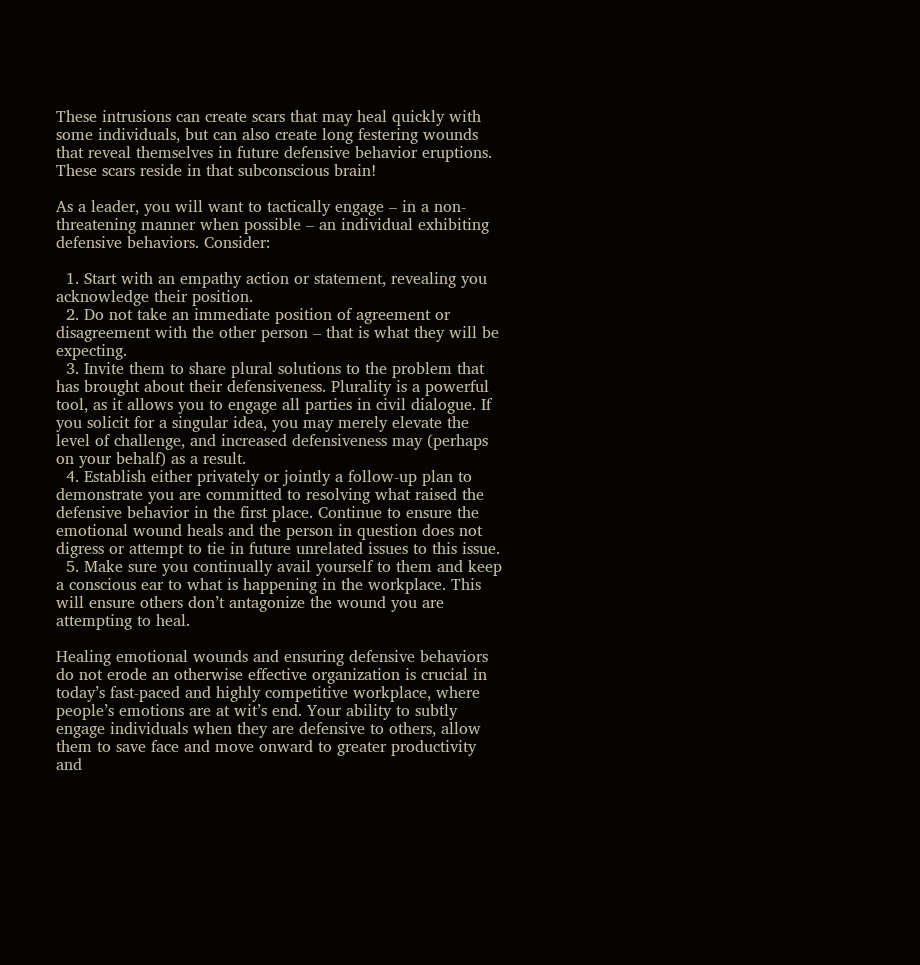These intrusions can create scars that may heal quickly with some individuals, but can also create long festering wounds that reveal themselves in future defensive behavior eruptions. These scars reside in that subconscious brain!

As a leader, you will want to tactically engage – in a non-threatening manner when possible – an individual exhibiting defensive behaviors. Consider:

  1. Start with an empathy action or statement, revealing you acknowledge their position.
  2. Do not take an immediate position of agreement or disagreement with the other person – that is what they will be expecting.
  3. Invite them to share plural solutions to the problem that has brought about their defensiveness. Plurality is a powerful tool, as it allows you to engage all parties in civil dialogue. If you solicit for a singular idea, you may merely elevate the level of challenge, and increased defensiveness may (perhaps on your behalf) as a result.
  4. Establish either privately or jointly a follow-up plan to demonstrate you are committed to resolving what raised the defensive behavior in the first place. Continue to ensure the emotional wound heals and the person in question does not digress or attempt to tie in future unrelated issues to this issue.
  5. Make sure you continually avail yourself to them and keep a conscious ear to what is happening in the workplace. This will ensure others don’t antagonize the wound you are attempting to heal.

Healing emotional wounds and ensuring defensive behaviors do not erode an otherwise effective organization is crucial in today’s fast-paced and highly competitive workplace, where people’s emotions are at wit’s end. Your ability to subtly engage individuals when they are defensive to others, allow them to save face and move onward to greater productivity and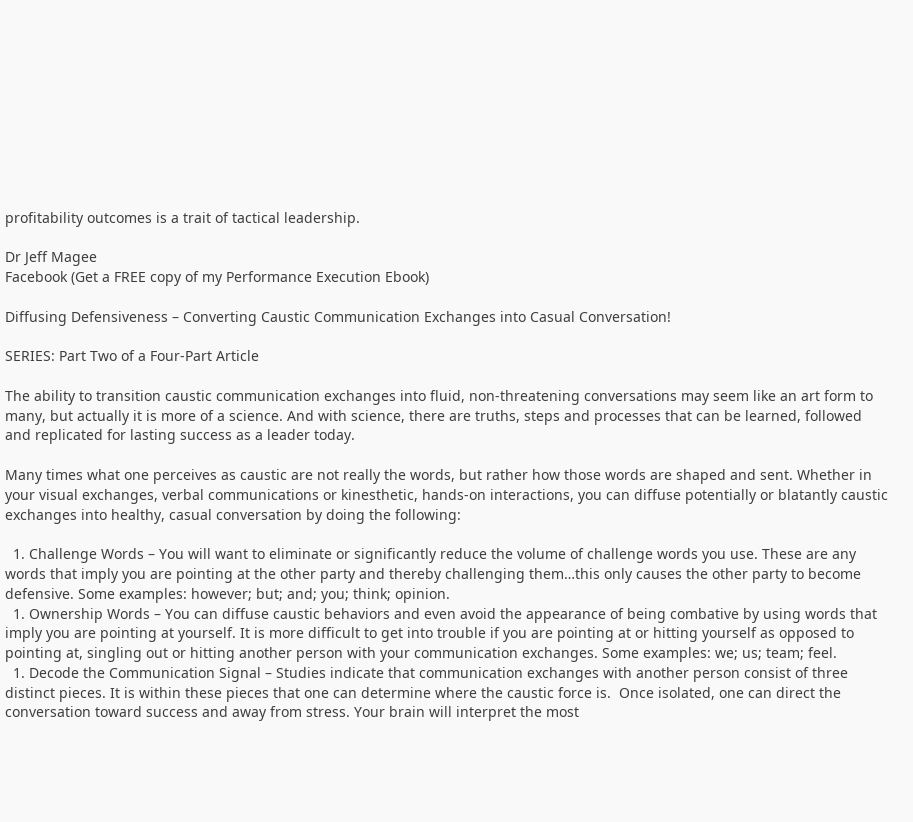profitability outcomes is a trait of tactical leadership.

Dr Jeff Magee
Facebook (Get a FREE copy of my Performance Execution Ebook)

Diffusing Defensiveness – Converting Caustic Communication Exchanges into Casual Conversation!

SERIES: Part Two of a Four-Part Article

The ability to transition caustic communication exchanges into fluid, non-threatening conversations may seem like an art form to many, but actually it is more of a science. And with science, there are truths, steps and processes that can be learned, followed and replicated for lasting success as a leader today.

Many times what one perceives as caustic are not really the words, but rather how those words are shaped and sent. Whether in your visual exchanges, verbal communications or kinesthetic, hands-on interactions, you can diffuse potentially or blatantly caustic exchanges into healthy, casual conversation by doing the following:

  1. Challenge Words – You will want to eliminate or significantly reduce the volume of challenge words you use. These are any words that imply you are pointing at the other party and thereby challenging them…this only causes the other party to become defensive. Some examples: however; but; and; you; think; opinion.
  1. Ownership Words – You can diffuse caustic behaviors and even avoid the appearance of being combative by using words that imply you are pointing at yourself. It is more difficult to get into trouble if you are pointing at or hitting yourself as opposed to pointing at, singling out or hitting another person with your communication exchanges. Some examples: we; us; team; feel.
  1. Decode the Communication Signal – Studies indicate that communication exchanges with another person consist of three distinct pieces. It is within these pieces that one can determine where the caustic force is.  Once isolated, one can direct the conversation toward success and away from stress. Your brain will interpret the most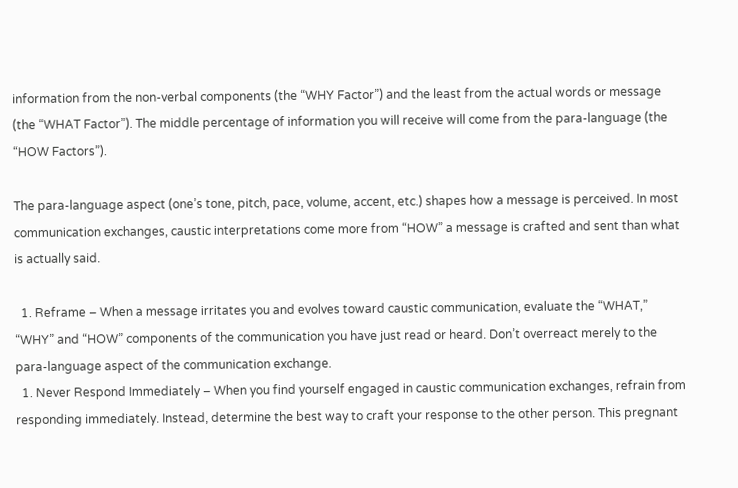information from the non-verbal components (the “WHY Factor”) and the least from the actual words or message (the “WHAT Factor”). The middle percentage of information you will receive will come from the para-language (the “HOW Factors”).

The para-language aspect (one’s tone, pitch, pace, volume, accent, etc.) shapes how a message is perceived. In most communication exchanges, caustic interpretations come more from “HOW” a message is crafted and sent than what is actually said.

  1. Reframe – When a message irritates you and evolves toward caustic communication, evaluate the “WHAT,” “WHY” and “HOW” components of the communication you have just read or heard. Don’t overreact merely to the para-language aspect of the communication exchange.
  1. Never Respond Immediately – When you find yourself engaged in caustic communication exchanges, refrain from responding immediately. Instead, determine the best way to craft your response to the other person. This pregnant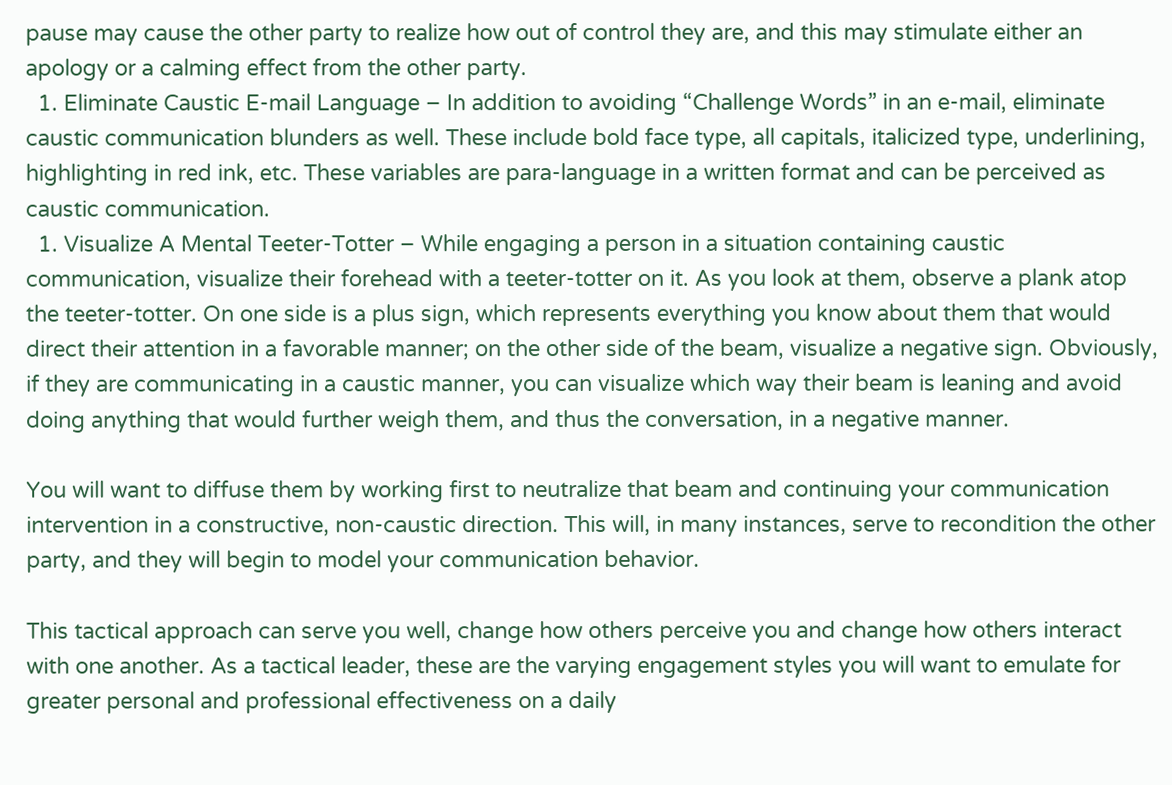pause may cause the other party to realize how out of control they are, and this may stimulate either an apology or a calming effect from the other party.
  1. Eliminate Caustic E-mail Language – In addition to avoiding “Challenge Words” in an e-mail, eliminate caustic communication blunders as well. These include bold face type, all capitals, italicized type, underlining, highlighting in red ink, etc. These variables are para-language in a written format and can be perceived as caustic communication.
  1. Visualize A Mental Teeter-Totter – While engaging a person in a situation containing caustic communication, visualize their forehead with a teeter-totter on it. As you look at them, observe a plank atop the teeter-totter. On one side is a plus sign, which represents everything you know about them that would direct their attention in a favorable manner; on the other side of the beam, visualize a negative sign. Obviously, if they are communicating in a caustic manner, you can visualize which way their beam is leaning and avoid doing anything that would further weigh them, and thus the conversation, in a negative manner.

You will want to diffuse them by working first to neutralize that beam and continuing your communication intervention in a constructive, non-caustic direction. This will, in many instances, serve to recondition the other party, and they will begin to model your communication behavior.

This tactical approach can serve you well, change how others perceive you and change how others interact with one another. As a tactical leader, these are the varying engagement styles you will want to emulate for greater personal and professional effectiveness on a daily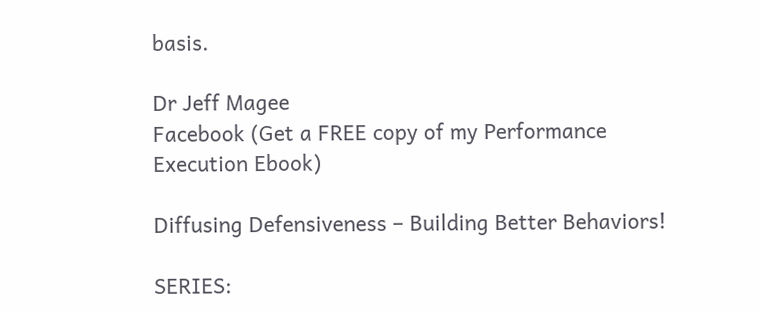basis.

Dr Jeff Magee
Facebook (Get a FREE copy of my Performance Execution Ebook)

Diffusing Defensiveness – Building Better Behaviors!

SERIES: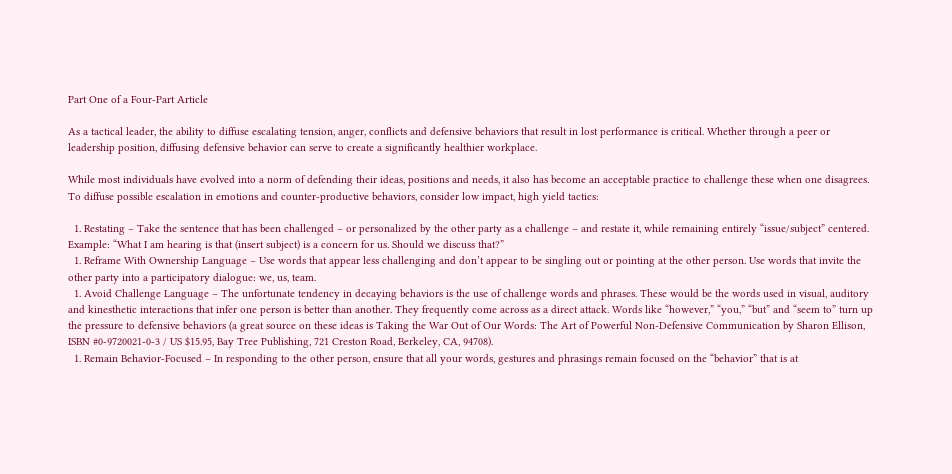Part One of a Four-Part Article

As a tactical leader, the ability to diffuse escalating tension, anger, conflicts and defensive behaviors that result in lost performance is critical. Whether through a peer or leadership position, diffusing defensive behavior can serve to create a significantly healthier workplace.

While most individuals have evolved into a norm of defending their ideas, positions and needs, it also has become an acceptable practice to challenge these when one disagrees. To diffuse possible escalation in emotions and counter-productive behaviors, consider low impact, high yield tactics:

  1. Restating – Take the sentence that has been challenged – or personalized by the other party as a challenge – and restate it, while remaining entirely “issue/subject” centered. Example: “What I am hearing is that (insert subject) is a concern for us. Should we discuss that?”
  1. Reframe With Ownership Language – Use words that appear less challenging and don’t appear to be singling out or pointing at the other person. Use words that invite the other party into a participatory dialogue: we, us, team.
  1. Avoid Challenge Language – The unfortunate tendency in decaying behaviors is the use of challenge words and phrases. These would be the words used in visual, auditory and kinesthetic interactions that infer one person is better than another. They frequently come across as a direct attack. Words like “however,” “you,” “but” and “seem to” turn up the pressure to defensive behaviors (a great source on these ideas is Taking the War Out of Our Words: The Art of Powerful Non-Defensive Communication by Sharon Ellison, ISBN #0-9720021-0-3 / US $15.95, Bay Tree Publishing, 721 Creston Road, Berkeley, CA, 94708).
  1. Remain Behavior-Focused – In responding to the other person, ensure that all your words, gestures and phrasings remain focused on the “behavior” that is at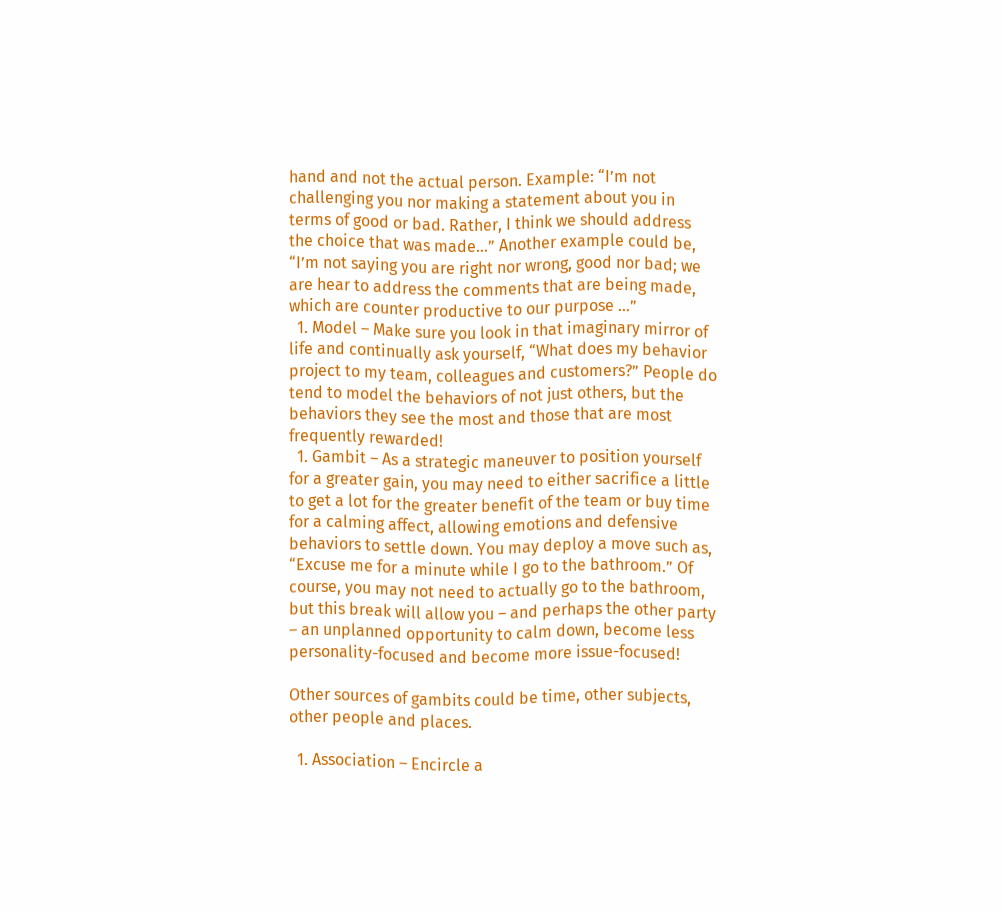hand and not the actual person. Example: “I’m not challenging you nor making a statement about you in terms of good or bad. Rather, I think we should address the choice that was made…” Another example could be, “I’m not saying you are right nor wrong, good nor bad; we are hear to address the comments that are being made, which are counter productive to our purpose …”
  1. Model – Make sure you look in that imaginary mirror of life and continually ask yourself, “What does my behavior project to my team, colleagues and customers?” People do tend to model the behaviors of not just others, but the behaviors they see the most and those that are most frequently rewarded!
  1. Gambit – As a strategic maneuver to position yourself for a greater gain, you may need to either sacrifice a little to get a lot for the greater benefit of the team or buy time for a calming affect, allowing emotions and defensive behaviors to settle down. You may deploy a move such as, “Excuse me for a minute while I go to the bathroom.” Of course, you may not need to actually go to the bathroom, but this break will allow you – and perhaps the other party – an unplanned opportunity to calm down, become less personality-focused and become more issue-focused!

Other sources of gambits could be time, other subjects, other people and places.

  1. Association – Encircle a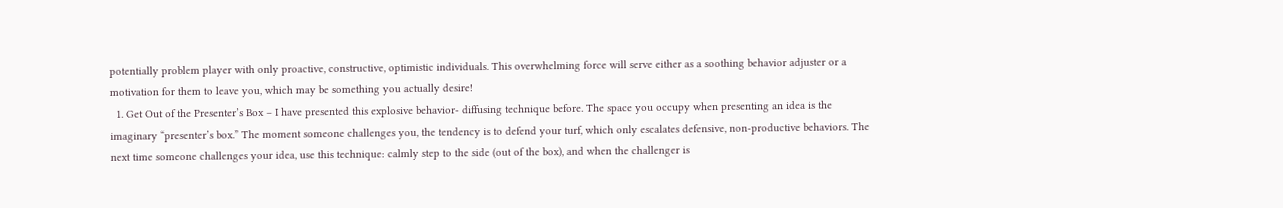potentially problem player with only proactive, constructive, optimistic individuals. This overwhelming force will serve either as a soothing behavior adjuster or a motivation for them to leave you, which may be something you actually desire!
  1. Get Out of the Presenter’s Box – I have presented this explosive behavior- diffusing technique before. The space you occupy when presenting an idea is the imaginary “presenter’s box.” The moment someone challenges you, the tendency is to defend your turf, which only escalates defensive, non-productive behaviors. The next time someone challenges your idea, use this technique: calmly step to the side (out of the box), and when the challenger is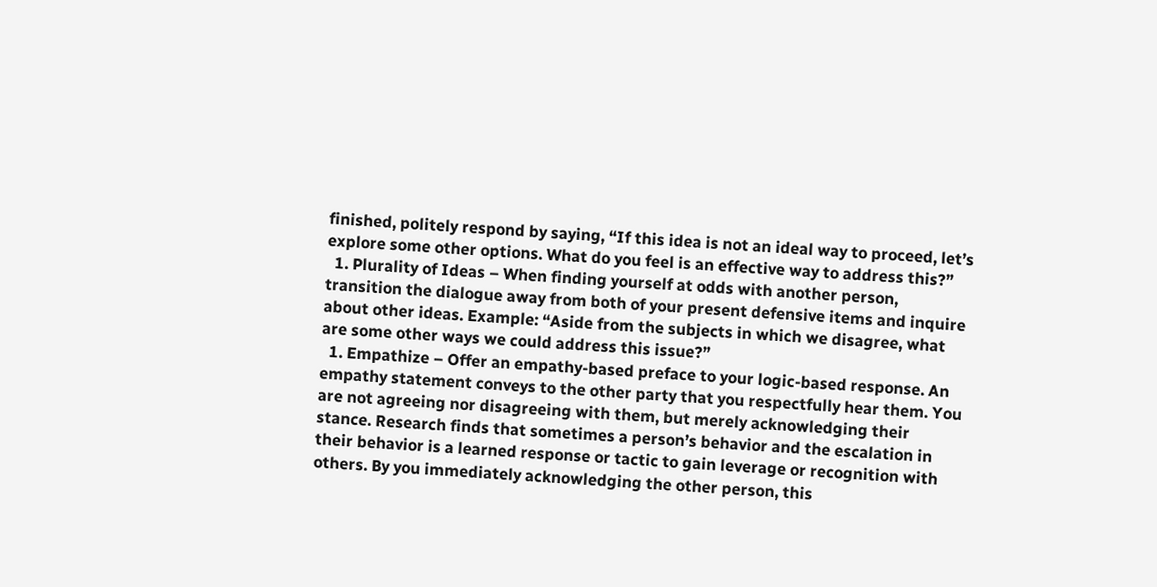finished, politely respond by saying, “If this idea is not an ideal way to proceed, let’s explore some other options. What do you feel is an effective way to address this?”
  1. Plurality of Ideas – When finding yourself at odds with another person, transition the dialogue away from both of your present defensive items and inquire about other ideas. Example: “Aside from the subjects in which we disagree, what are some other ways we could address this issue?”
  1. Empathize – Offer an empathy-based preface to your logic-based response. An empathy statement conveys to the other party that you respectfully hear them. You are not agreeing nor disagreeing with them, but merely acknowledging their stance. Research finds that sometimes a person’s behavior and the escalation in their behavior is a learned response or tactic to gain leverage or recognition with others. By you immediately acknowledging the other person, this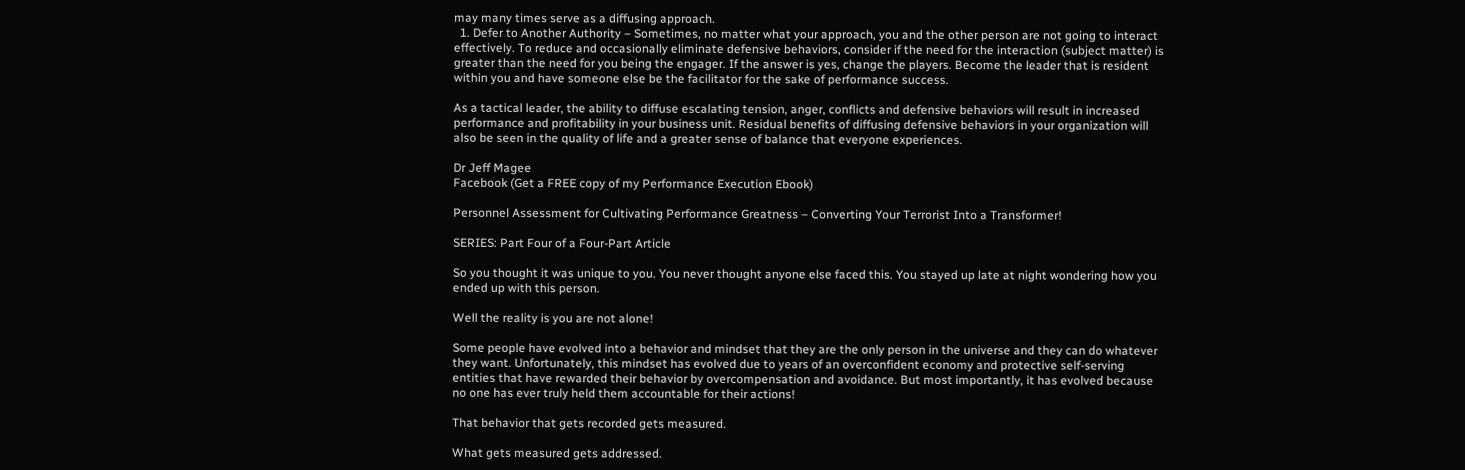may many times serve as a diffusing approach.
  1. Defer to Another Authority – Sometimes, no matter what your approach, you and the other person are not going to interact effectively. To reduce and occasionally eliminate defensive behaviors, consider if the need for the interaction (subject matter) is greater than the need for you being the engager. If the answer is yes, change the players. Become the leader that is resident within you and have someone else be the facilitator for the sake of performance success.

As a tactical leader, the ability to diffuse escalating tension, anger, conflicts and defensive behaviors will result in increased performance and profitability in your business unit. Residual benefits of diffusing defensive behaviors in your organization will also be seen in the quality of life and a greater sense of balance that everyone experiences.

Dr Jeff Magee
Facebook (Get a FREE copy of my Performance Execution Ebook)

Personnel Assessment for Cultivating Performance Greatness – Converting Your Terrorist Into a Transformer!

SERIES: Part Four of a Four-Part Article

So you thought it was unique to you. You never thought anyone else faced this. You stayed up late at night wondering how you ended up with this person.

Well the reality is you are not alone!

Some people have evolved into a behavior and mindset that they are the only person in the universe and they can do whatever they want. Unfortunately, this mindset has evolved due to years of an overconfident economy and protective self-serving entities that have rewarded their behavior by overcompensation and avoidance. But most importantly, it has evolved because no one has ever truly held them accountable for their actions!

That behavior that gets recorded gets measured.

What gets measured gets addressed.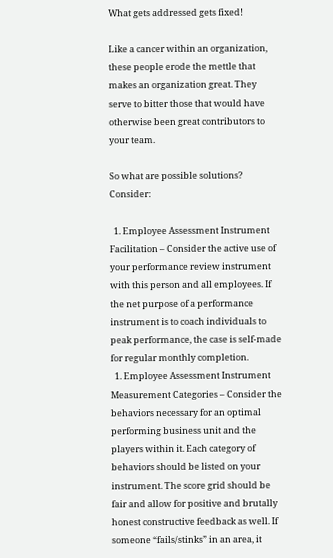What gets addressed gets fixed!

Like a cancer within an organization, these people erode the mettle that makes an organization great. They serve to bitter those that would have otherwise been great contributors to your team.

So what are possible solutions? Consider:

  1. Employee Assessment Instrument Facilitation – Consider the active use of your performance review instrument with this person and all employees. If the net purpose of a performance instrument is to coach individuals to peak performance, the case is self-made for regular monthly completion.
  1. Employee Assessment Instrument Measurement Categories – Consider the behaviors necessary for an optimal performing business unit and the players within it. Each category of behaviors should be listed on your instrument. The score grid should be fair and allow for positive and brutally honest constructive feedback as well. If someone “fails/stinks” in an area, it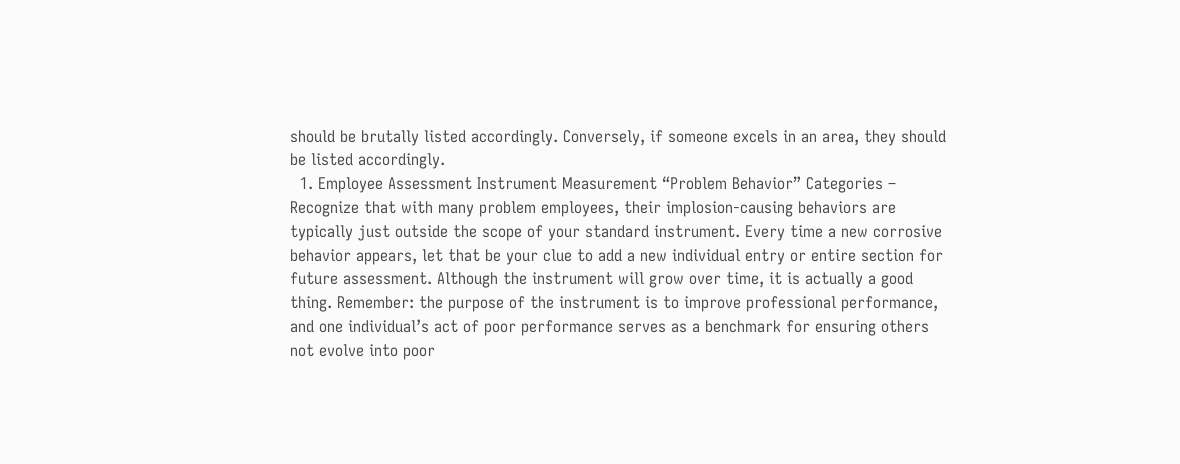should be brutally listed accordingly. Conversely, if someone excels in an area, they should be listed accordingly.
  1. Employee Assessment Instrument Measurement “Problem Behavior” Categories – Recognize that with many problem employees, their implosion-causing behaviors are typically just outside the scope of your standard instrument. Every time a new corrosive behavior appears, let that be your clue to add a new individual entry or entire section for future assessment. Although the instrument will grow over time, it is actually a good thing. Remember: the purpose of the instrument is to improve professional performance, and one individual’s act of poor performance serves as a benchmark for ensuring others not evolve into poor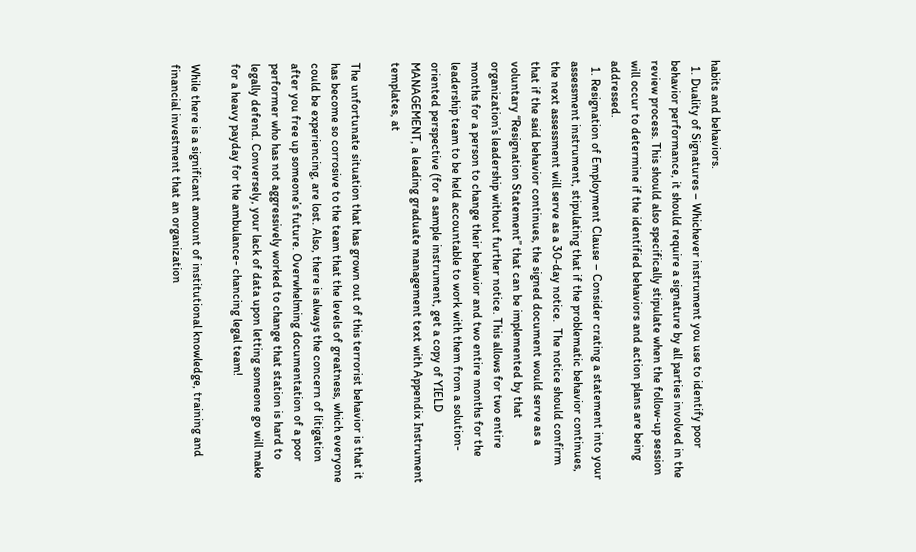habits and behaviors.
  1. Duality of Signatures – Whichever instrument you use to identify poor behavior performance, it should require a signature by all parties involved in the review process. This should also specifically stipulate when the follow-up session will occur to determine if the identified behaviors and action plans are being addressed.
  1. Resignation of Employment Clause – Consider crating a statement into your assessment instrument, stipulating that if the problematic behavior continues, the next assessment will serve as a 30-day notice.  The notice should confirm that if the said behavior continues, the signed document would serve as a voluntary “Resignation Statement” that can be implemented by that organization’s leadership without further notice. This allows for two entire months for a person to change their behavior and two entire months for the leadership team to be held accountable to work with them from a solution-oriented perspective (for a sample instrument, get a copy of YIELD MANAGEMENT, a leading graduate management text with Appendix Instrument templates, at

The unfortunate situation that has grown out of this terrorist behavior is that it has become so corrosive to the team that the levels of greatness, which everyone could be experiencing, are lost. Also, there is always the concern of litigation after you free up someone’s future. Overwhelming documentation of a poor performer who has not aggressively worked to change that station is hard to legally defend. Conversely, your lack of data upon letting someone go will make for a heavy payday for the ambulance- chancing legal team!

While there is a significant amount of institutional knowledge, training and financial investment that an organization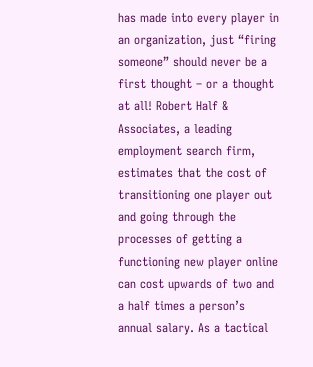has made into every player in an organization, just “firing someone” should never be a first thought – or a thought at all! Robert Half & Associates, a leading employment search firm, estimates that the cost of transitioning one player out and going through the processes of getting a functioning new player online can cost upwards of two and a half times a person’s annual salary. As a tactical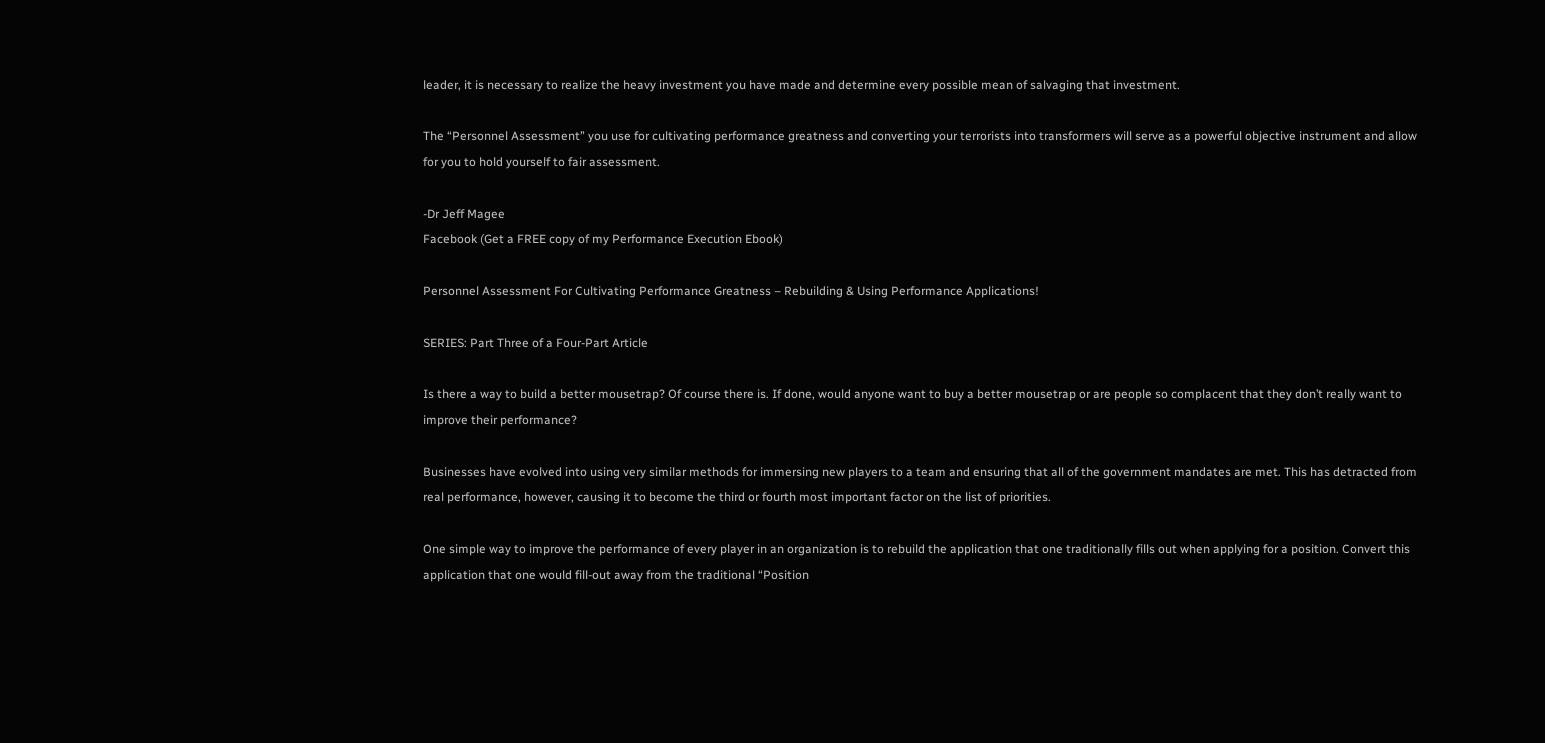leader, it is necessary to realize the heavy investment you have made and determine every possible mean of salvaging that investment.

The “Personnel Assessment” you use for cultivating performance greatness and converting your terrorists into transformers will serve as a powerful objective instrument and allow for you to hold yourself to fair assessment.

-Dr Jeff Magee
Facebook (Get a FREE copy of my Performance Execution Ebook)

Personnel Assessment For Cultivating Performance Greatness – Rebuilding & Using Performance Applications!

SERIES: Part Three of a Four-Part Article

Is there a way to build a better mousetrap? Of course there is. If done, would anyone want to buy a better mousetrap or are people so complacent that they don’t really want to improve their performance?

Businesses have evolved into using very similar methods for immersing new players to a team and ensuring that all of the government mandates are met. This has detracted from real performance, however, causing it to become the third or fourth most important factor on the list of priorities.

One simple way to improve the performance of every player in an organization is to rebuild the application that one traditionally fills out when applying for a position. Convert this application that one would fill-out away from the traditional “Position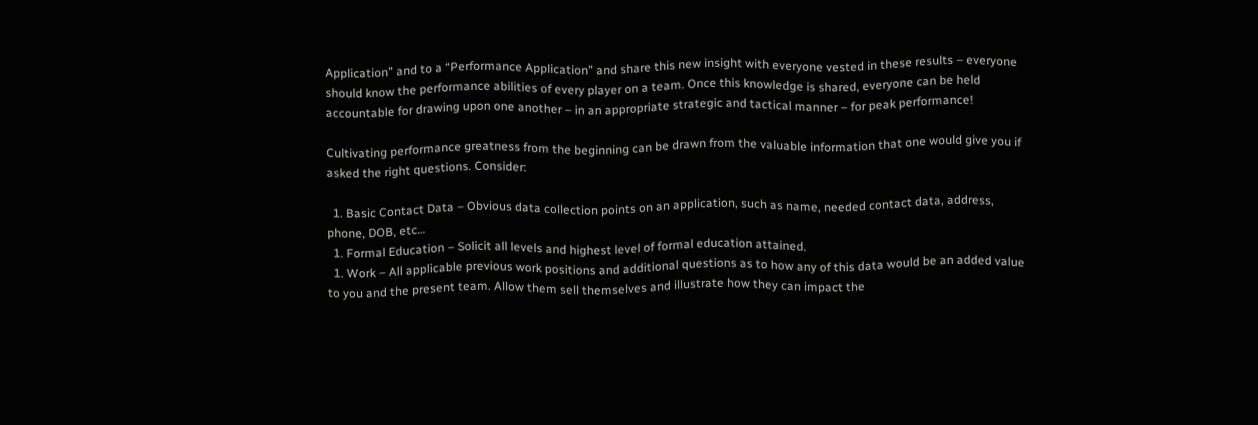Application” and to a “Performance Application” and share this new insight with everyone vested in these results – everyone should know the performance abilities of every player on a team. Once this knowledge is shared, everyone can be held accountable for drawing upon one another – in an appropriate strategic and tactical manner – for peak performance!

Cultivating performance greatness from the beginning can be drawn from the valuable information that one would give you if asked the right questions. Consider:

  1. Basic Contact Data – Obvious data collection points on an application, such as name, needed contact data, address, phone, DOB, etc…
  1. Formal Education – Solicit all levels and highest level of formal education attained.
  1. Work – All applicable previous work positions and additional questions as to how any of this data would be an added value to you and the present team. Allow them sell themselves and illustrate how they can impact the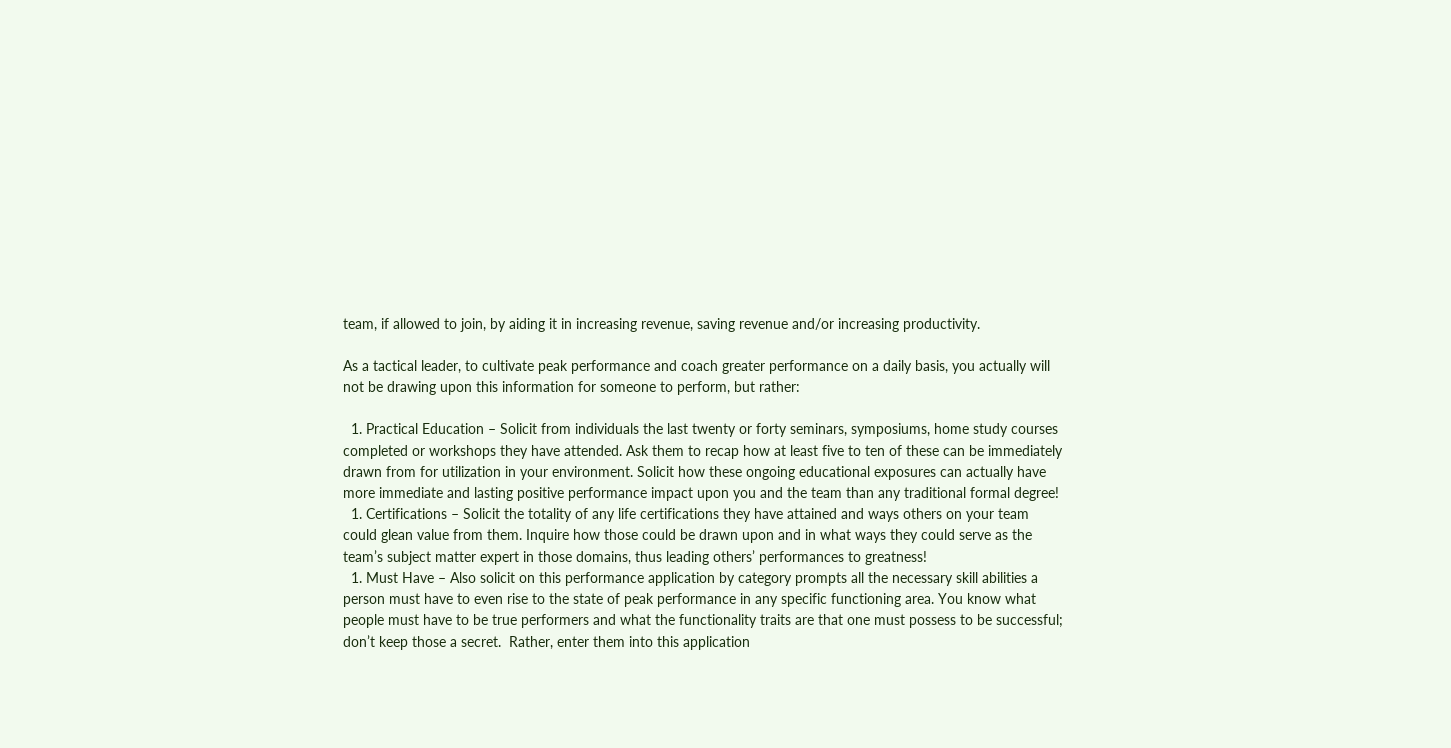team, if allowed to join, by aiding it in increasing revenue, saving revenue and/or increasing productivity.

As a tactical leader, to cultivate peak performance and coach greater performance on a daily basis, you actually will not be drawing upon this information for someone to perform, but rather:

  1. Practical Education – Solicit from individuals the last twenty or forty seminars, symposiums, home study courses completed or workshops they have attended. Ask them to recap how at least five to ten of these can be immediately drawn from for utilization in your environment. Solicit how these ongoing educational exposures can actually have more immediate and lasting positive performance impact upon you and the team than any traditional formal degree!
  1. Certifications – Solicit the totality of any life certifications they have attained and ways others on your team could glean value from them. Inquire how those could be drawn upon and in what ways they could serve as the team’s subject matter expert in those domains, thus leading others’ performances to greatness!
  1. Must Have – Also solicit on this performance application by category prompts all the necessary skill abilities a person must have to even rise to the state of peak performance in any specific functioning area. You know what people must have to be true performers and what the functionality traits are that one must possess to be successful; don’t keep those a secret.  Rather, enter them into this application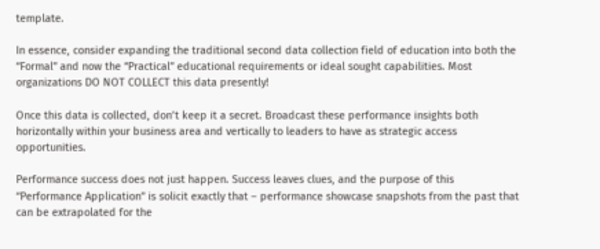template.

In essence, consider expanding the traditional second data collection field of education into both the “Formal” and now the “Practical” educational requirements or ideal sought capabilities. Most organizations DO NOT COLLECT this data presently!

Once this data is collected, don’t keep it a secret. Broadcast these performance insights both horizontally within your business area and vertically to leaders to have as strategic access opportunities.

Performance success does not just happen. Success leaves clues, and the purpose of this “Performance Application” is solicit exactly that – performance showcase snapshots from the past that can be extrapolated for the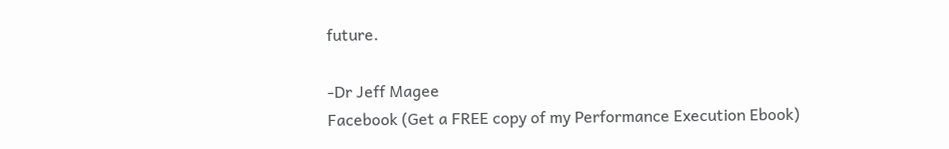future.

-Dr Jeff Magee
Facebook (Get a FREE copy of my Performance Execution Ebook)